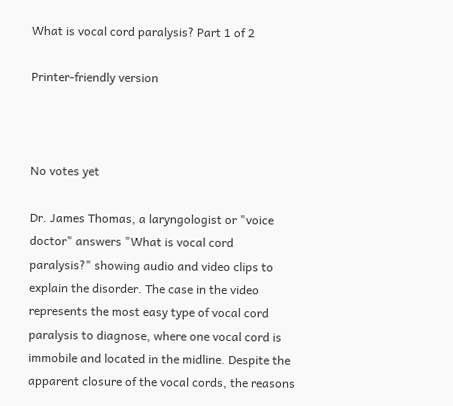What is vocal cord paralysis? Part 1 of 2

Printer-friendly version



No votes yet

Dr. James Thomas, a laryngologist or "voice doctor" answers "What is vocal cord paralysis?" showing audio and video clips to explain the disorder. The case in the video represents the most easy type of vocal cord paralysis to diagnose, where one vocal cord is immobile and located in the midline. Despite the apparent closure of the vocal cords, the reasons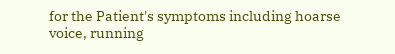for the Patient's symptoms including hoarse voice, running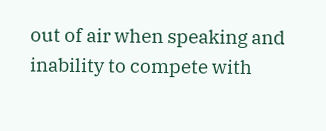out of air when speaking and inability to compete with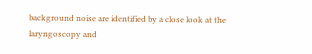background noise are identified by a close look at the laryngoscopy and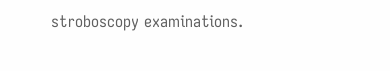stroboscopy examinations.